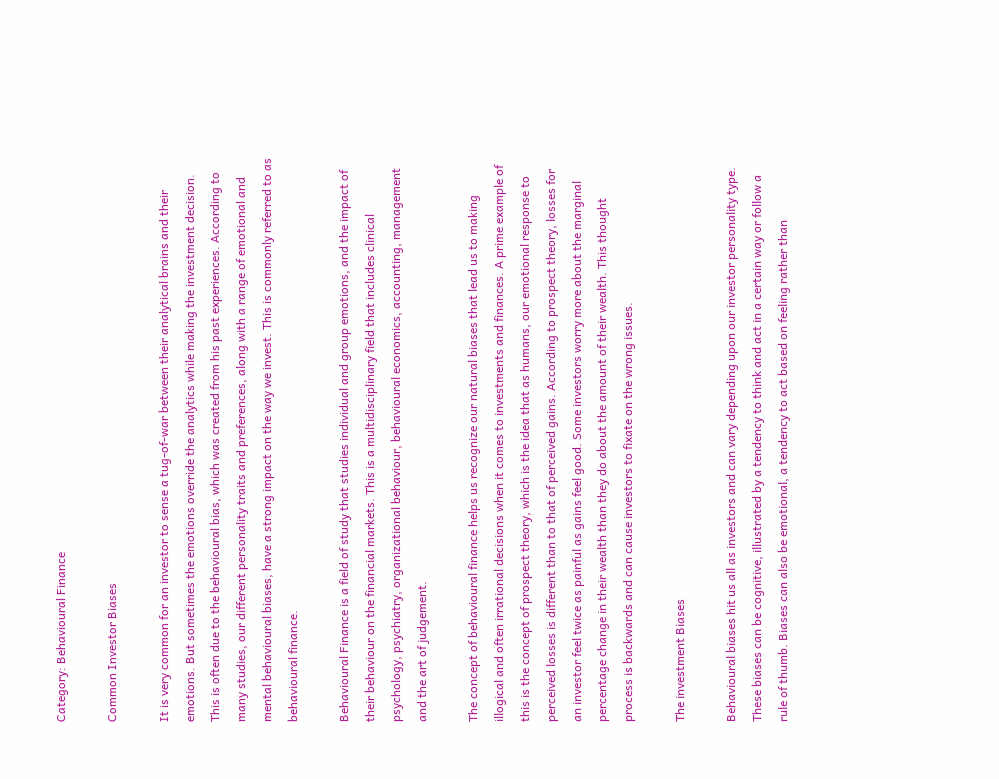Category: Behavioural Finance

Common Investor Biases

It is very common for an investor to sense a tug-of-war between their analytical brains and their emotions. But sometimes the emotions override the analytics while making the investment decision. This is often due to the behavioural bias, which was created from his past experiences. According to many studies, our different personality traits and preferences, along with a range of emotional and mental behavioural biases, have a strong impact on the way we invest. This is commonly referred to as behavioural finance.

Behavioural Finance is a field of study that studies individual and group emotions, and the impact of their behaviour on the financial markets. This is a multidisciplinary field that includes clinical psychology, psychiatry, organizational behaviour, behavioural economics, accounting, management and the art of judgement.

The concept of behavioural finance helps us recognize our natural biases that lead us to making illogical and often irrational decisions when it comes to investments and finances. A prime example of this is the concept of prospect theory, which is the idea that as humans, our emotional response to perceived losses is different than to that of perceived gains. According to prospect theory, losses for an investor feel twice as painful as gains feel good. Some investors worry more about the marginal percentage change in their wealth than they do about the amount of their wealth. This thought process is backwards and can cause investors to fixate on the wrong issues.

The investment Biases

Behavioural biases hit us all as investors and can vary depending upon our investor personality type. These biases can be cognitive, illustrated by a tendency to think and act in a certain way or follow a rule of thumb. Biases can also be emotional, a tendency to act based on feeling rather than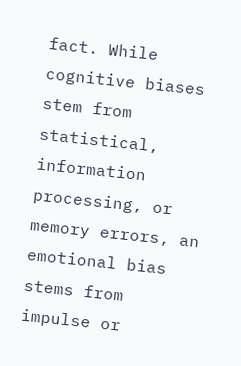fact. While cognitive biases stem from statistical, information processing, or memory errors, an emotional bias stems from impulse or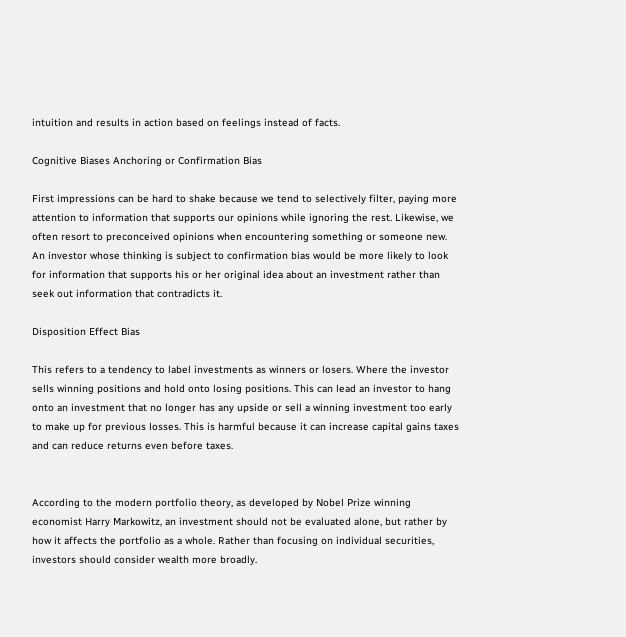intuition and results in action based on feelings instead of facts.

Cognitive Biases Anchoring or Confirmation Bias

First impressions can be hard to shake because we tend to selectively filter, paying more attention to information that supports our opinions while ignoring the rest. Likewise, we often resort to preconceived opinions when encountering something or someone new. An investor whose thinking is subject to confirmation bias would be more likely to look for information that supports his or her original idea about an investment rather than seek out information that contradicts it.

Disposition Effect Bias

This refers to a tendency to label investments as winners or losers. Where the investor sells winning positions and hold onto losing positions. This can lead an investor to hang onto an investment that no longer has any upside or sell a winning investment too early to make up for previous losses. This is harmful because it can increase capital gains taxes and can reduce returns even before taxes.


According to the modern portfolio theory, as developed by Nobel Prize winning economist Harry Markowitz, an investment should not be evaluated alone, but rather by how it affects the portfolio as a whole. Rather than focusing on individual securities, investors should consider wealth more broadly.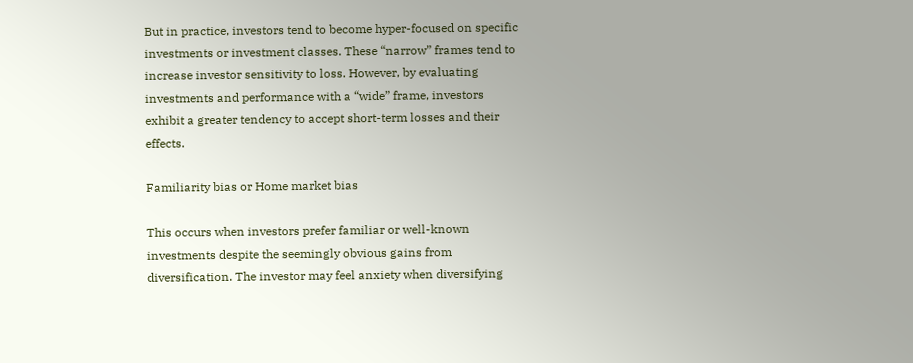But in practice, investors tend to become hyper-focused on specific investments or investment classes. These “narrow” frames tend to increase investor sensitivity to loss. However, by evaluating investments and performance with a “wide” frame, investors exhibit a greater tendency to accept short-term losses and their effects.

Familiarity bias or Home market bias

This occurs when investors prefer familiar or well-known investments despite the seemingly obvious gains from diversification. The investor may feel anxiety when diversifying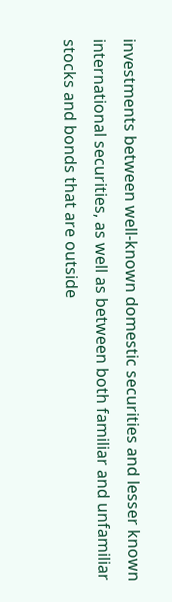investments between well-known domestic securities and lesser known international securities, as well as between both familiar and unfamiliar stocks and bonds that are outside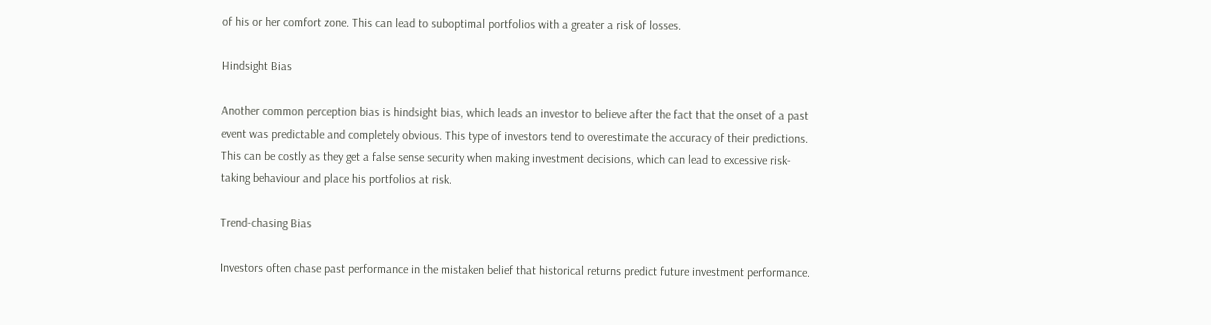of his or her comfort zone. This can lead to suboptimal portfolios with a greater a risk of losses.

Hindsight Bias

Another common perception bias is hindsight bias, which leads an investor to believe after the fact that the onset of a past event was predictable and completely obvious. This type of investors tend to overestimate the accuracy of their predictions. This can be costly as they get a false sense security when making investment decisions, which can lead to excessive risk-taking behaviour and place his portfolios at risk.

Trend-chasing Bias

Investors often chase past performance in the mistaken belief that historical returns predict future investment performance.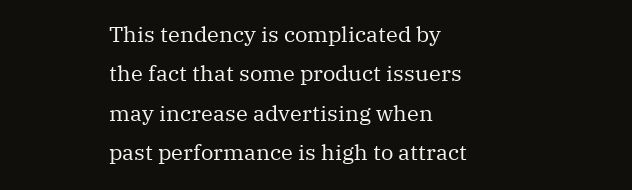This tendency is complicated by the fact that some product issuers may increase advertising when past performance is high to attract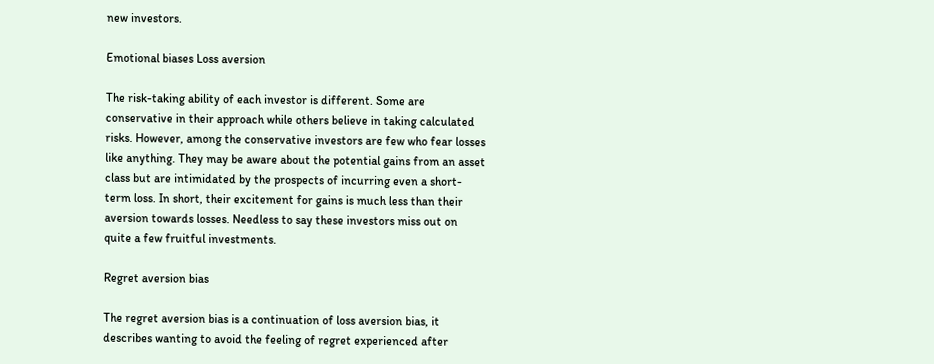new investors.

Emotional biases Loss aversion

The risk-taking ability of each investor is different. Some are conservative in their approach while others believe in taking calculated risks. However, among the conservative investors are few who fear losses like anything. They may be aware about the potential gains from an asset class but are intimidated by the prospects of incurring even a short-term loss. In short, their excitement for gains is much less than their aversion towards losses. Needless to say these investors miss out on quite a few fruitful investments.

Regret aversion bias

The regret aversion bias is a continuation of loss aversion bias, it describes wanting to avoid the feeling of regret experienced after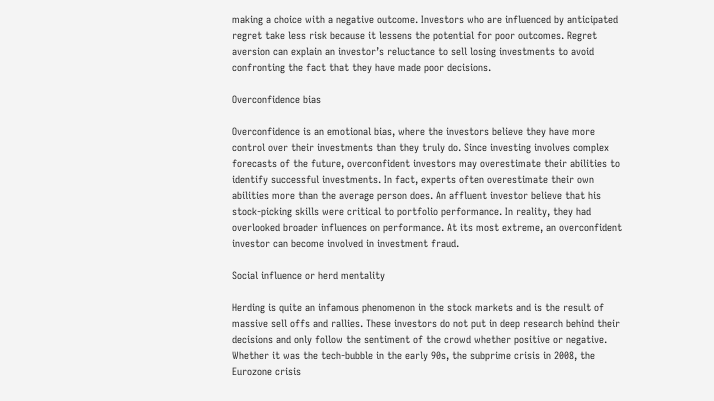making a choice with a negative outcome. Investors who are influenced by anticipated regret take less risk because it lessens the potential for poor outcomes. Regret aversion can explain an investor’s reluctance to sell losing investments to avoid confronting the fact that they have made poor decisions.

Overconfidence bias

Overconfidence is an emotional bias, where the investors believe they have more control over their investments than they truly do. Since investing involves complex forecasts of the future, overconfident investors may overestimate their abilities to identify successful investments. In fact, experts often overestimate their own abilities more than the average person does. An affluent investor believe that his stock-picking skills were critical to portfolio performance. In reality, they had overlooked broader influences on performance. At its most extreme, an overconfident investor can become involved in investment fraud.

Social influence or herd mentality

Herding is quite an infamous phenomenon in the stock markets and is the result of massive sell offs and rallies. These investors do not put in deep research behind their decisions and only follow the sentiment of the crowd whether positive or negative. Whether it was the tech-bubble in the early 90s, the subprime crisis in 2008, the Eurozone crisis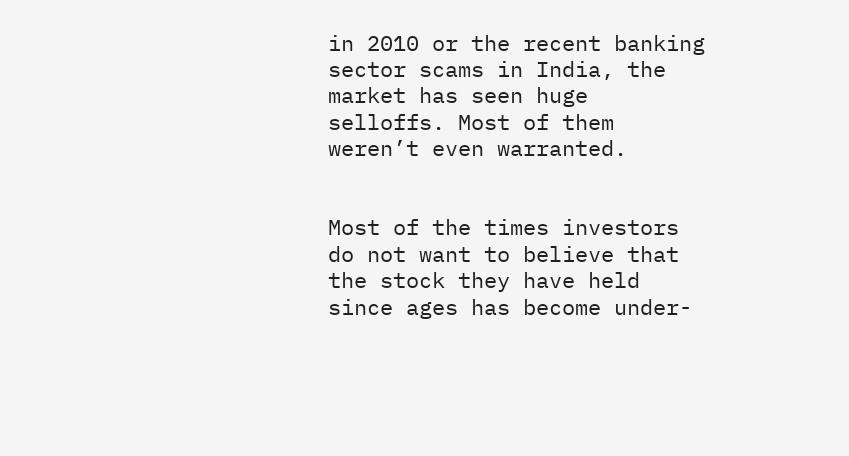in 2010 or the recent banking sector scams in India, the market has seen huge selloffs. Most of them weren’t even warranted.


Most of the times investors do not want to believe that the stock they have held since ages has become under-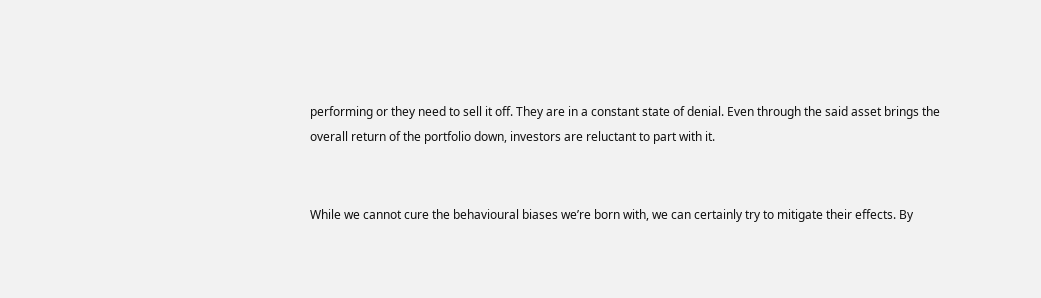performing or they need to sell it off. They are in a constant state of denial. Even through the said asset brings the overall return of the portfolio down, investors are reluctant to part with it.


While we cannot cure the behavioural biases we’re born with, we can certainly try to mitigate their effects. By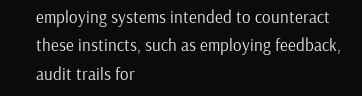employing systems intended to counteract these instincts, such as employing feedback, audit trails for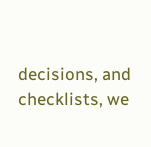decisions, and checklists, we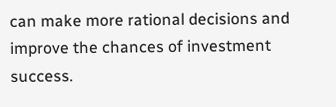can make more rational decisions and improve the chances of investment success.